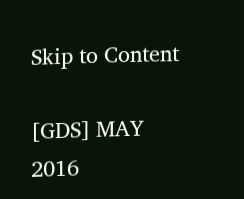Skip to Content

[GDS] MAY 2016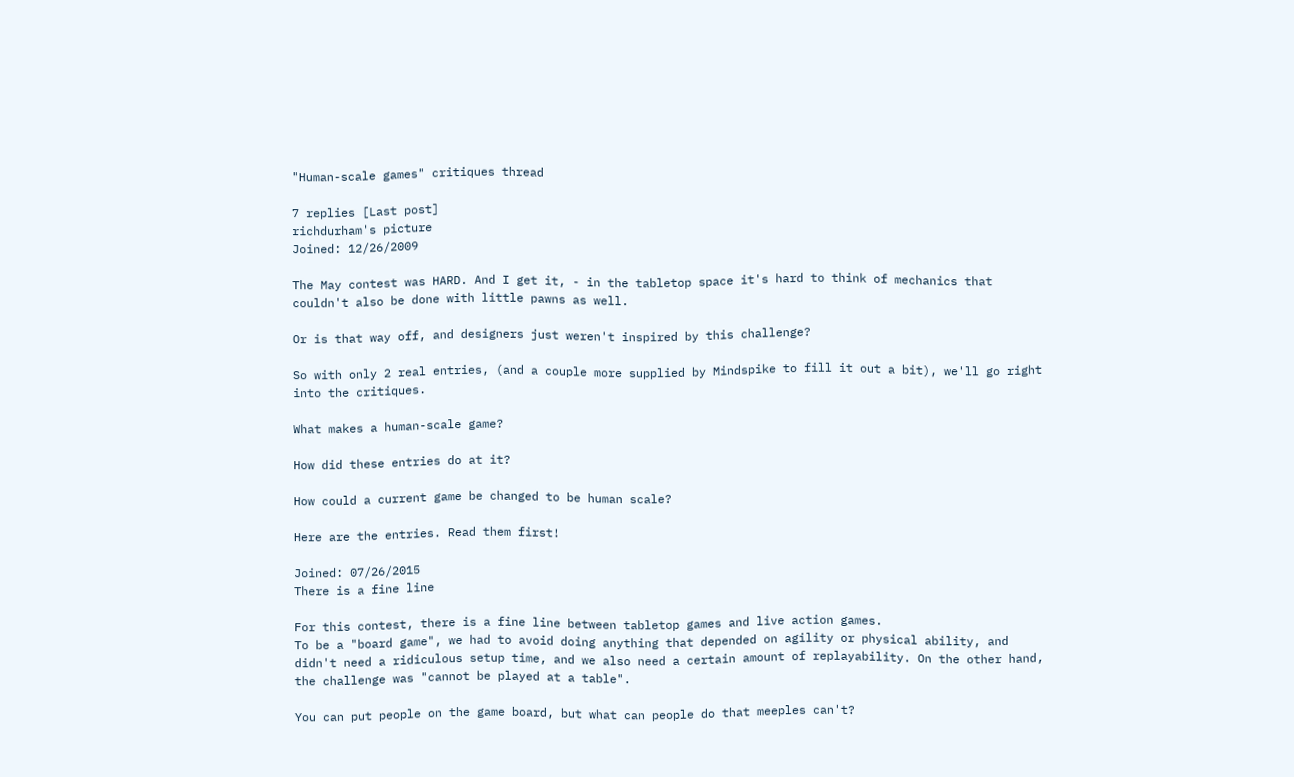"Human-scale games" critiques thread

7 replies [Last post]
richdurham's picture
Joined: 12/26/2009

The May contest was HARD. And I get it, - in the tabletop space it's hard to think of mechanics that couldn't also be done with little pawns as well.

Or is that way off, and designers just weren't inspired by this challenge?

So with only 2 real entries, (and a couple more supplied by Mindspike to fill it out a bit), we'll go right into the critiques.

What makes a human-scale game?

How did these entries do at it?

How could a current game be changed to be human scale?

Here are the entries. Read them first!

Joined: 07/26/2015
There is a fine line

For this contest, there is a fine line between tabletop games and live action games.
To be a "board game", we had to avoid doing anything that depended on agility or physical ability, and didn't need a ridiculous setup time, and we also need a certain amount of replayability. On the other hand, the challenge was "cannot be played at a table".

You can put people on the game board, but what can people do that meeples can't?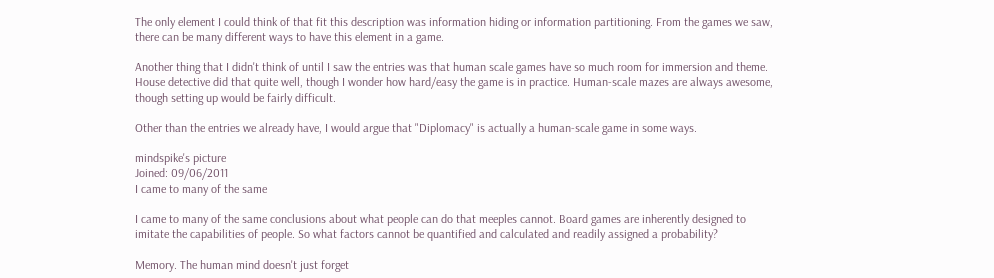The only element I could think of that fit this description was information hiding or information partitioning. From the games we saw, there can be many different ways to have this element in a game.

Another thing that I didn't think of until I saw the entries was that human scale games have so much room for immersion and theme. House detective did that quite well, though I wonder how hard/easy the game is in practice. Human-scale mazes are always awesome, though setting up would be fairly difficult.

Other than the entries we already have, I would argue that "Diplomacy" is actually a human-scale game in some ways.

mindspike's picture
Joined: 09/06/2011
I came to many of the same

I came to many of the same conclusions about what people can do that meeples cannot. Board games are inherently designed to imitate the capabilities of people. So what factors cannot be quantified and calculated and readily assigned a probability?

Memory. The human mind doesn't just forget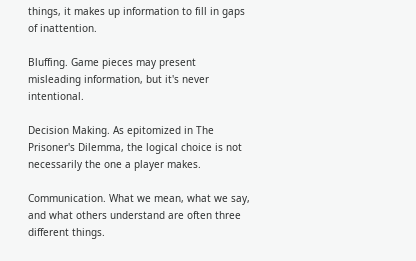things, it makes up information to fill in gaps of inattention.

Bluffing. Game pieces may present misleading information, but it's never intentional.

Decision Making. As epitomized in The Prisoner's Dilemma, the logical choice is not necessarily the one a player makes.

Communication. What we mean, what we say, and what others understand are often three different things.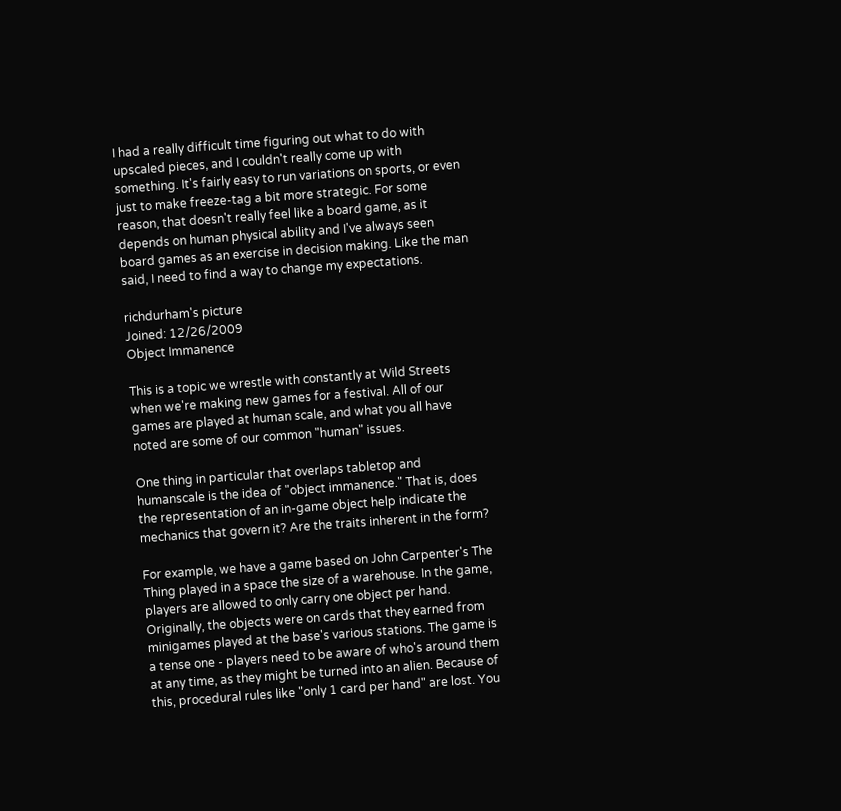I had a really difficult time figuring out what to do with upscaled pieces, and I couldn't really come up with something. It's fairly easy to run variations on sports, or even just to make freeze-tag a bit more strategic. For some reason, that doesn't really feel like a board game, as it depends on human physical ability and I've always seen board games as an exercise in decision making. Like the man said, I need to find a way to change my expectations.

richdurham's picture
Joined: 12/26/2009
Object Immanence

This is a topic we wrestle with constantly at Wild Streets when we're making new games for a festival. All of our games are played at human scale, and what you all have noted are some of our common "human" issues.

One thing in particular that overlaps tabletop and humanscale is the idea of "object immanence." That is, does the representation of an in-game object help indicate the mechanics that govern it? Are the traits inherent in the form?

For example, we have a game based on John Carpenter's The Thing played in a space the size of a warehouse. In the game, players are allowed to only carry one object per hand. Originally, the objects were on cards that they earned from minigames played at the base's various stations. The game is a tense one - players need to be aware of who's around them at any time, as they might be turned into an alien. Because of this, procedural rules like "only 1 card per hand" are lost. You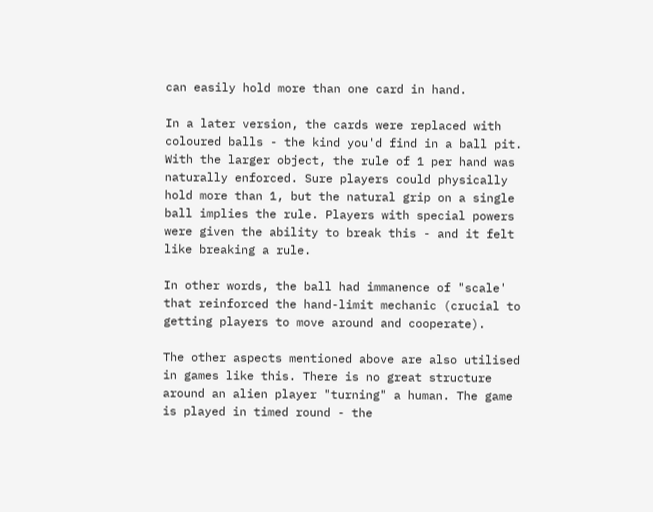can easily hold more than one card in hand.

In a later version, the cards were replaced with coloured balls - the kind you'd find in a ball pit. With the larger object, the rule of 1 per hand was naturally enforced. Sure players could physically hold more than 1, but the natural grip on a single ball implies the rule. Players with special powers were given the ability to break this - and it felt like breaking a rule.

In other words, the ball had immanence of "scale' that reinforced the hand-limit mechanic (crucial to getting players to move around and cooperate).

The other aspects mentioned above are also utilised in games like this. There is no great structure around an alien player "turning" a human. The game is played in timed round - the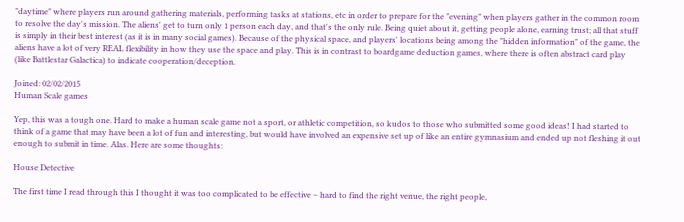"daytime" where players run around gathering materials, performing tasks at stations, etc in order to prepare for the "evening" when players gather in the common room to resolve the day's mission. The aliens' get to turn only 1 person each day, and that's the only rule. Being quiet about it, getting people alone, earning trust; all that stuff is simply in their best interest (as it is in many social games). Because of the physical space, and players' locations being among the "hidden information" of the game, the aliens have a lot of very REAL flexibility in how they use the space and play. This is in contrast to boardgame deduction games, where there is often abstract card play (like Battlestar Galactica) to indicate cooperation/deception.

Joined: 02/02/2015
Human Scale games

Yep, this was a tough one. Hard to make a human scale game not a sport, or athletic competition, so kudos to those who submitted some good ideas! I had started to think of a game that may have been a lot of fun and interesting, but would have involved an expensive set up of like an entire gymnasium and ended up not fleshing it out enough to submit in time. Alas. Here are some thoughts:

House Detective

The first time I read through this I thought it was too complicated to be effective – hard to find the right venue, the right people,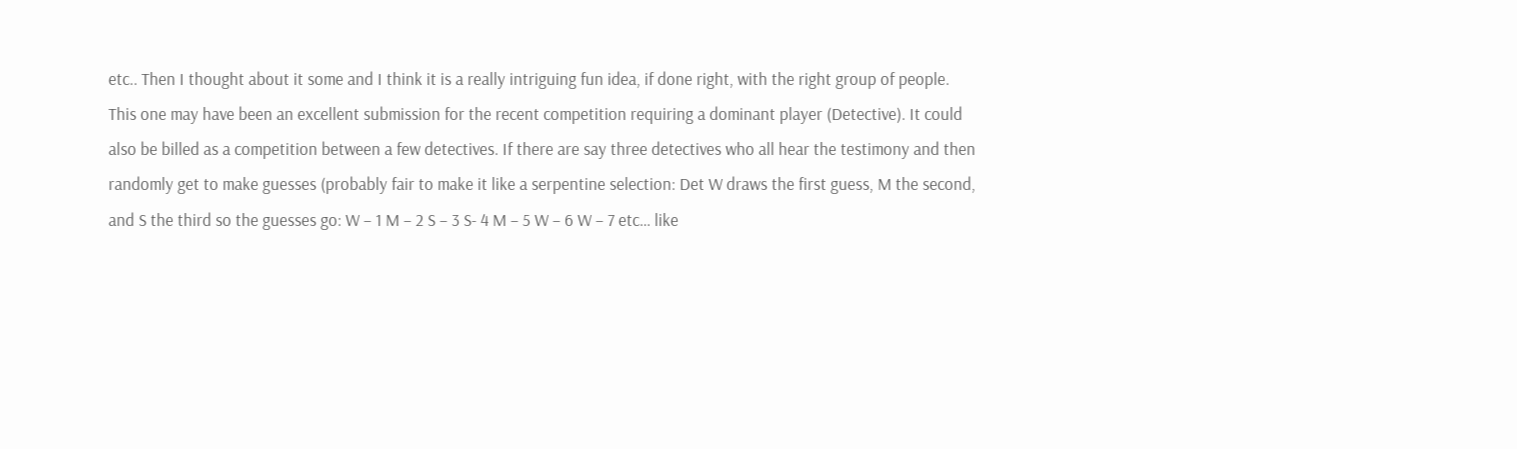etc.. Then I thought about it some and I think it is a really intriguing fun idea, if done right, with the right group of people. This one may have been an excellent submission for the recent competition requiring a dominant player (Detective). It could also be billed as a competition between a few detectives. If there are say three detectives who all hear the testimony and then randomly get to make guesses (probably fair to make it like a serpentine selection: Det W draws the first guess, M the second, and S the third so the guesses go: W – 1 M – 2 S – 3 S- 4 M – 5 W – 6 W – 7 etc… like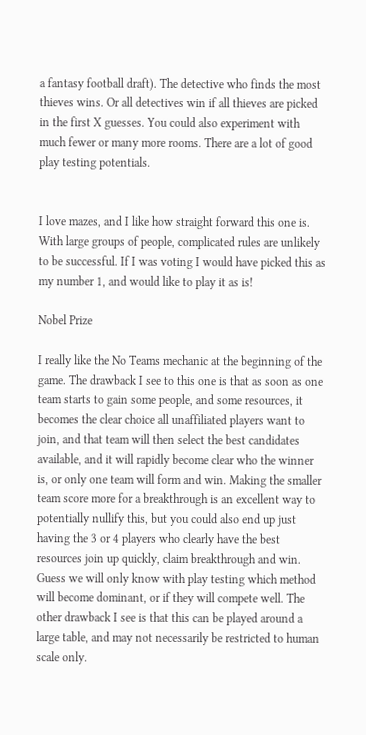a fantasy football draft). The detective who finds the most thieves wins. Or all detectives win if all thieves are picked in the first X guesses. You could also experiment with much fewer or many more rooms. There are a lot of good play testing potentials.


I love mazes, and I like how straight forward this one is. With large groups of people, complicated rules are unlikely to be successful. If I was voting I would have picked this as my number 1, and would like to play it as is!

Nobel Prize

I really like the No Teams mechanic at the beginning of the game. The drawback I see to this one is that as soon as one team starts to gain some people, and some resources, it becomes the clear choice all unaffiliated players want to join, and that team will then select the best candidates available, and it will rapidly become clear who the winner is, or only one team will form and win. Making the smaller team score more for a breakthrough is an excellent way to potentially nullify this, but you could also end up just having the 3 or 4 players who clearly have the best resources join up quickly, claim breakthrough and win. Guess we will only know with play testing which method will become dominant, or if they will compete well. The other drawback I see is that this can be played around a large table, and may not necessarily be restricted to human scale only.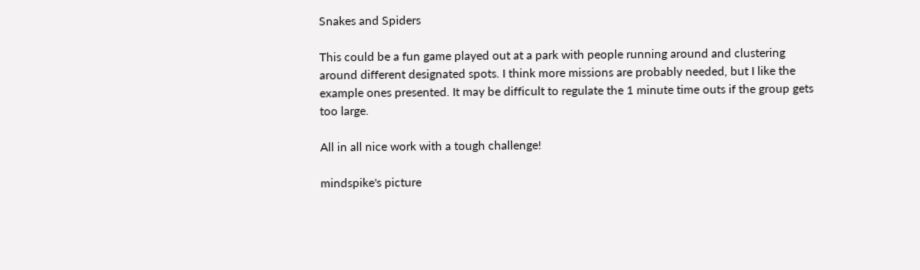Snakes and Spiders

This could be a fun game played out at a park with people running around and clustering around different designated spots. I think more missions are probably needed, but I like the example ones presented. It may be difficult to regulate the 1 minute time outs if the group gets too large.

All in all nice work with a tough challenge!

mindspike's picture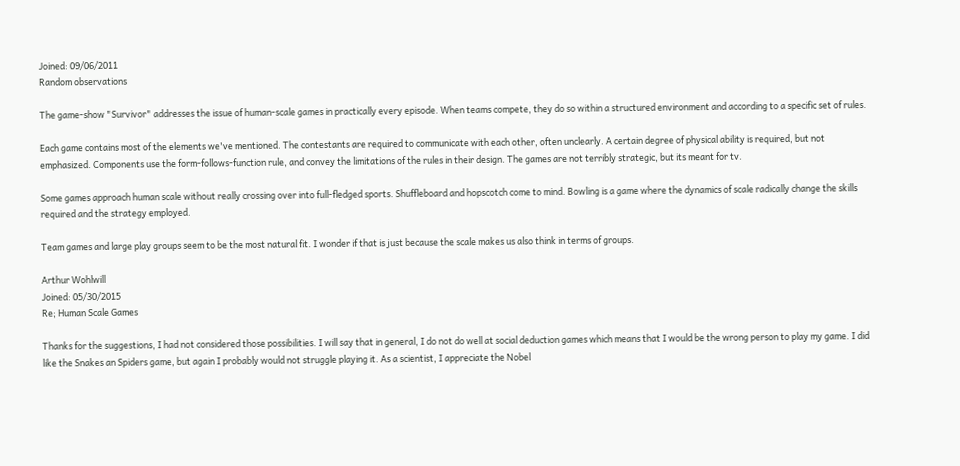Joined: 09/06/2011
Random observations

The game-show "Survivor" addresses the issue of human-scale games in practically every episode. When teams compete, they do so within a structured environment and according to a specific set of rules.

Each game contains most of the elements we've mentioned. The contestants are required to communicate with each other, often unclearly. A certain degree of physical ability is required, but not emphasized. Components use the form-follows-function rule, and convey the limitations of the rules in their design. The games are not terribly strategic, but its meant for tv.

Some games approach human scale without really crossing over into full-fledged sports. Shuffleboard and hopscotch come to mind. Bowling is a game where the dynamics of scale radically change the skills required and the strategy employed.

Team games and large play groups seem to be the most natural fit. I wonder if that is just because the scale makes us also think in terms of groups.

Arthur Wohlwill
Joined: 05/30/2015
Re; Human Scale Games

Thanks for the suggestions, I had not considered those possibilities. I will say that in general, I do not do well at social deduction games which means that I would be the wrong person to play my game. I did like the Snakes an Spiders game, but again I probably would not struggle playing it. As a scientist, I appreciate the Nobel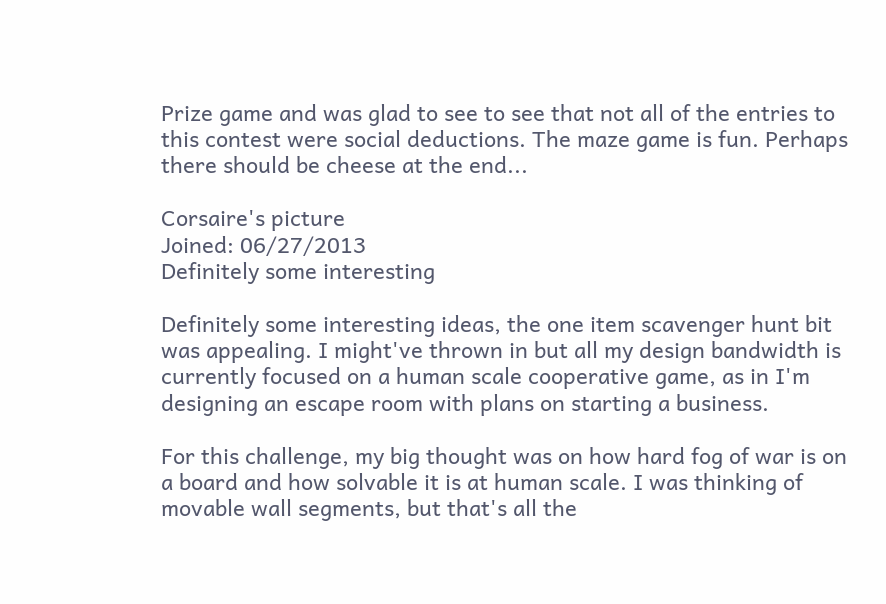Prize game and was glad to see to see that not all of the entries to this contest were social deductions. The maze game is fun. Perhaps there should be cheese at the end...

Corsaire's picture
Joined: 06/27/2013
Definitely some interesting

Definitely some interesting ideas, the one item scavenger hunt bit was appealing. I might've thrown in but all my design bandwidth is currently focused on a human scale cooperative game, as in I'm designing an escape room with plans on starting a business.

For this challenge, my big thought was on how hard fog of war is on a board and how solvable it is at human scale. I was thinking of movable wall segments, but that's all the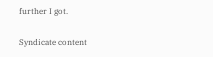further I got.

Syndicate content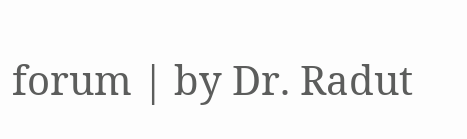forum | by Dr. Radut